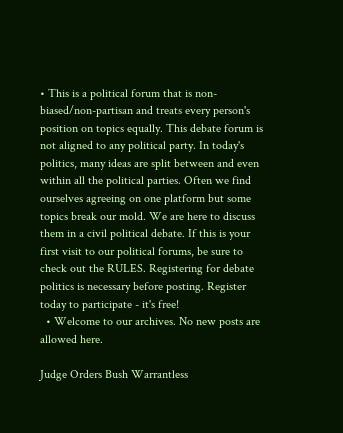• This is a political forum that is non-biased/non-partisan and treats every person's position on topics equally. This debate forum is not aligned to any political party. In today's politics, many ideas are split between and even within all the political parties. Often we find ourselves agreeing on one platform but some topics break our mold. We are here to discuss them in a civil political debate. If this is your first visit to our political forums, be sure to check out the RULES. Registering for debate politics is necessary before posting. Register today to participate - it's free!
  • Welcome to our archives. No new posts are allowed here.

Judge Orders Bush Warrantless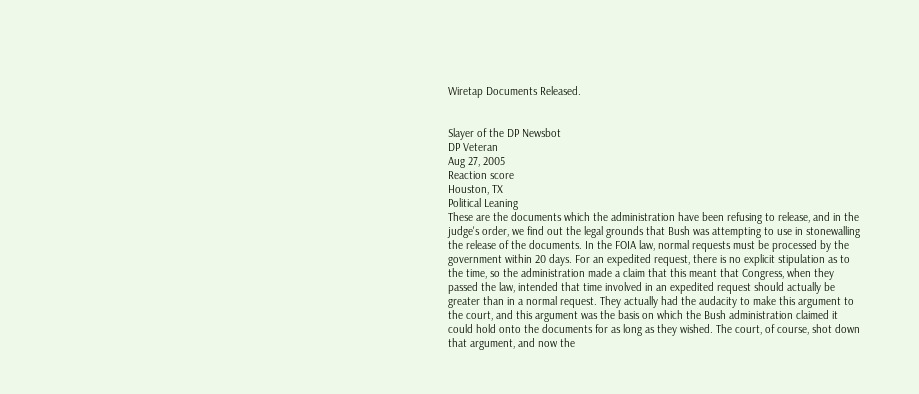Wiretap Documents Released.


Slayer of the DP Newsbot
DP Veteran
Aug 27, 2005
Reaction score
Houston, TX
Political Leaning
These are the documents which the administration have been refusing to release, and in the judge's order, we find out the legal grounds that Bush was attempting to use in stonewalling the release of the documents. In the FOIA law, normal requests must be processed by the government within 20 days. For an expedited request, there is no explicit stipulation as to the time, so the administration made a claim that this meant that Congress, when they passed the law, intended that time involved in an expedited request should actually be greater than in a normal request. They actually had the audacity to make this argument to the court, and this argument was the basis on which the Bush administration claimed it could hold onto the documents for as long as they wished. The court, of course, shot down that argument, and now the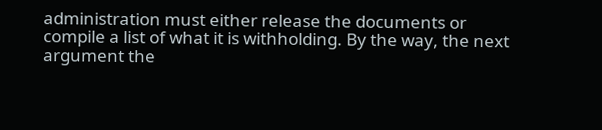administration must either release the documents or compile a list of what it is withholding. By the way, the next argument the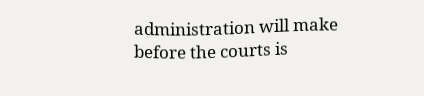administration will make before the courts is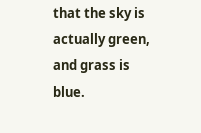that the sky is actually green, and grass is blue.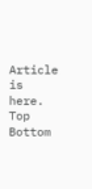Article is here.
Top Bottom